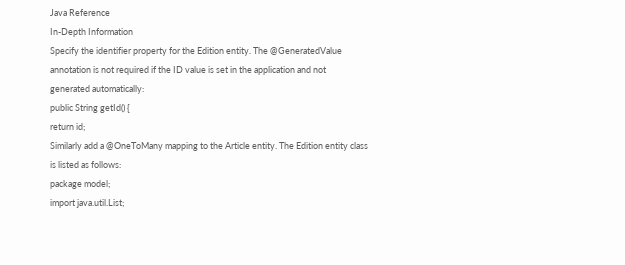Java Reference
In-Depth Information
Specify the identifier property for the Edition entity. The @GeneratedValue
annotation is not required if the ID value is set in the application and not
generated automatically:
public String getId() {
return id;
Similarly add a @OneToMany mapping to the Article entity. The Edition entity class
is listed as follows:
package model;
import java.util.List;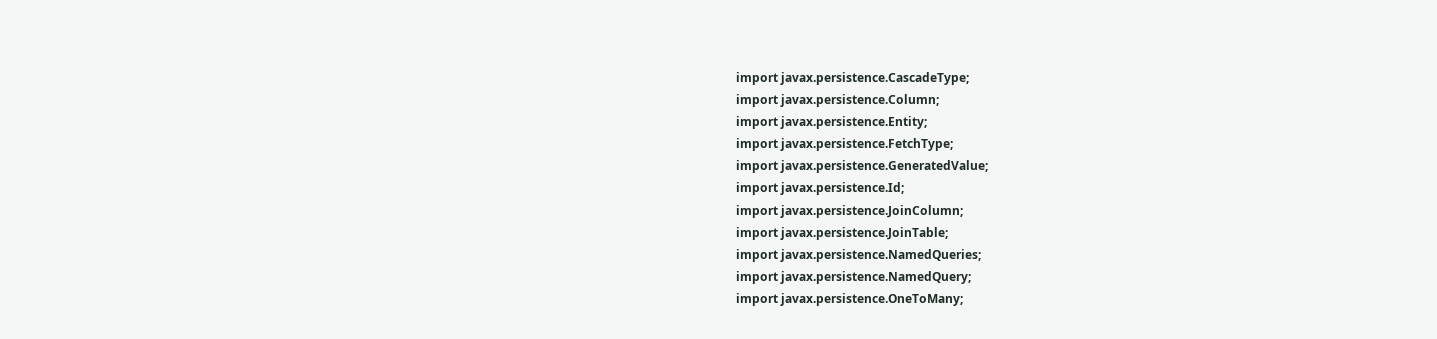import javax.persistence.CascadeType;
import javax.persistence.Column;
import javax.persistence.Entity;
import javax.persistence.FetchType;
import javax.persistence.GeneratedValue;
import javax.persistence.Id;
import javax.persistence.JoinColumn;
import javax.persistence.JoinTable;
import javax.persistence.NamedQueries;
import javax.persistence.NamedQuery;
import javax.persistence.OneToMany;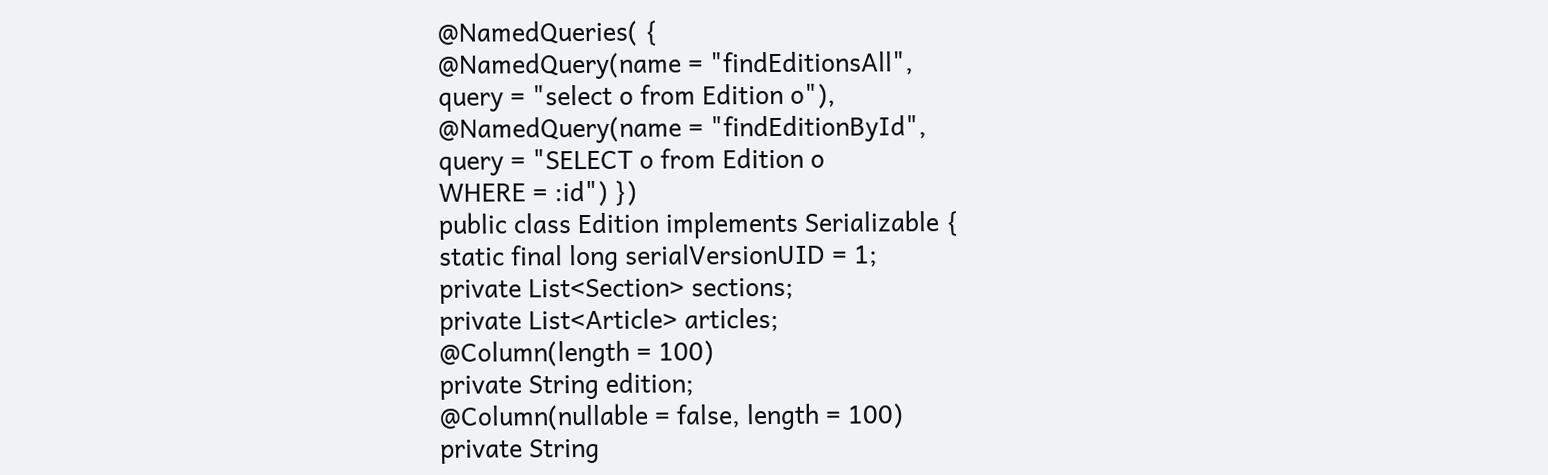@NamedQueries( {
@NamedQuery(name = "findEditionsAll",
query = "select o from Edition o"),
@NamedQuery(name = "findEditionById",
query = "SELECT o from Edition o
WHERE = :id") })
public class Edition implements Serializable {
static final long serialVersionUID = 1;
private List<Section> sections;
private List<Article> articles;
@Column(length = 100)
private String edition;
@Column(nullable = false, length = 100)
private String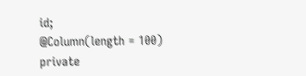id;
@Column(length = 100)
private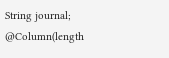String journal;
@Column(length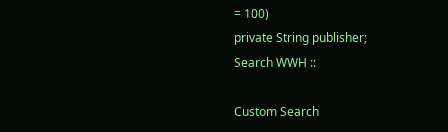= 100)
private String publisher;
Search WWH ::

Custom Search